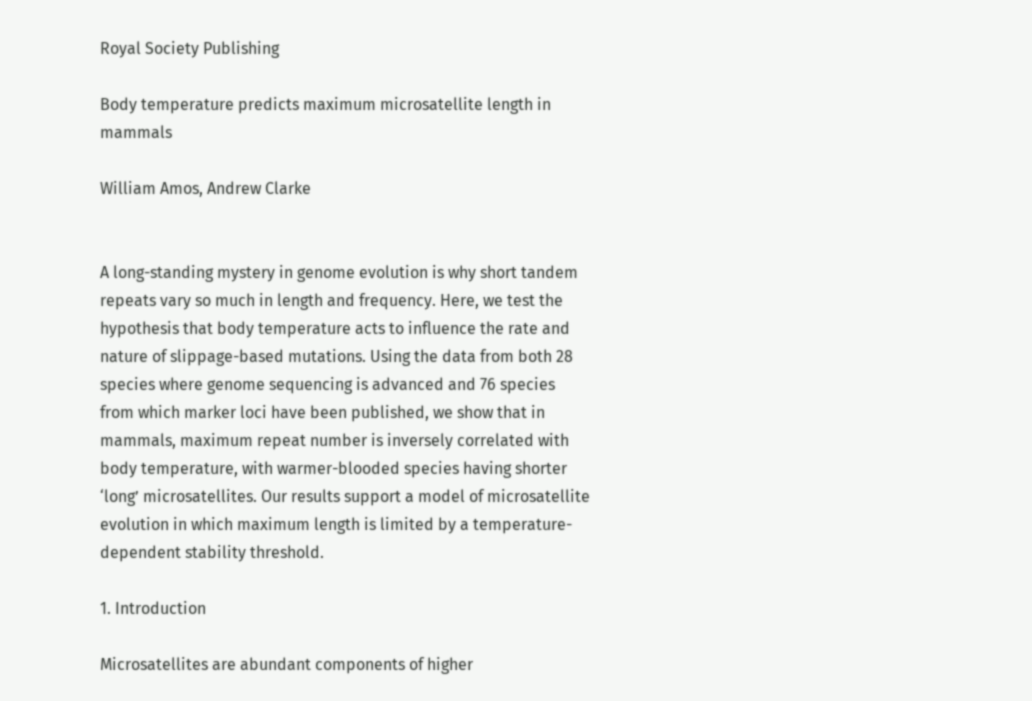Royal Society Publishing

Body temperature predicts maximum microsatellite length in mammals

William Amos, Andrew Clarke


A long-standing mystery in genome evolution is why short tandem repeats vary so much in length and frequency. Here, we test the hypothesis that body temperature acts to influence the rate and nature of slippage-based mutations. Using the data from both 28 species where genome sequencing is advanced and 76 species from which marker loci have been published, we show that in mammals, maximum repeat number is inversely correlated with body temperature, with warmer-blooded species having shorter ‘long’ microsatellites. Our results support a model of microsatellite evolution in which maximum length is limited by a temperature-dependent stability threshold.

1. Introduction

Microsatellites are abundant components of higher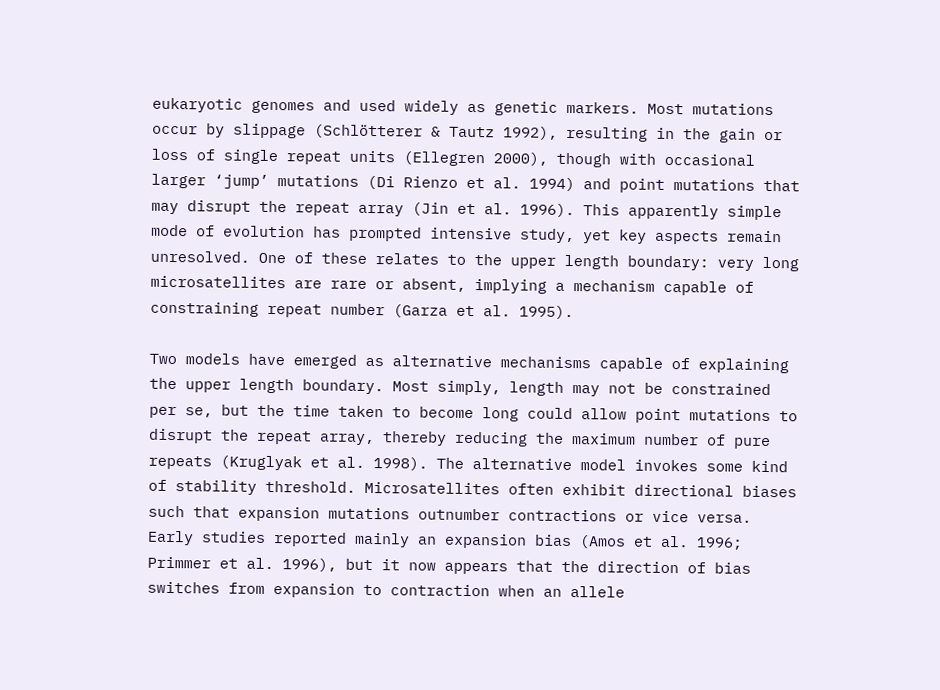eukaryotic genomes and used widely as genetic markers. Most mutations occur by slippage (Schlötterer & Tautz 1992), resulting in the gain or loss of single repeat units (Ellegren 2000), though with occasional larger ‘jump’ mutations (Di Rienzo et al. 1994) and point mutations that may disrupt the repeat array (Jin et al. 1996). This apparently simple mode of evolution has prompted intensive study, yet key aspects remain unresolved. One of these relates to the upper length boundary: very long microsatellites are rare or absent, implying a mechanism capable of constraining repeat number (Garza et al. 1995).

Two models have emerged as alternative mechanisms capable of explaining the upper length boundary. Most simply, length may not be constrained per se, but the time taken to become long could allow point mutations to disrupt the repeat array, thereby reducing the maximum number of pure repeats (Kruglyak et al. 1998). The alternative model invokes some kind of stability threshold. Microsatellites often exhibit directional biases such that expansion mutations outnumber contractions or vice versa. Early studies reported mainly an expansion bias (Amos et al. 1996; Primmer et al. 1996), but it now appears that the direction of bias switches from expansion to contraction when an allele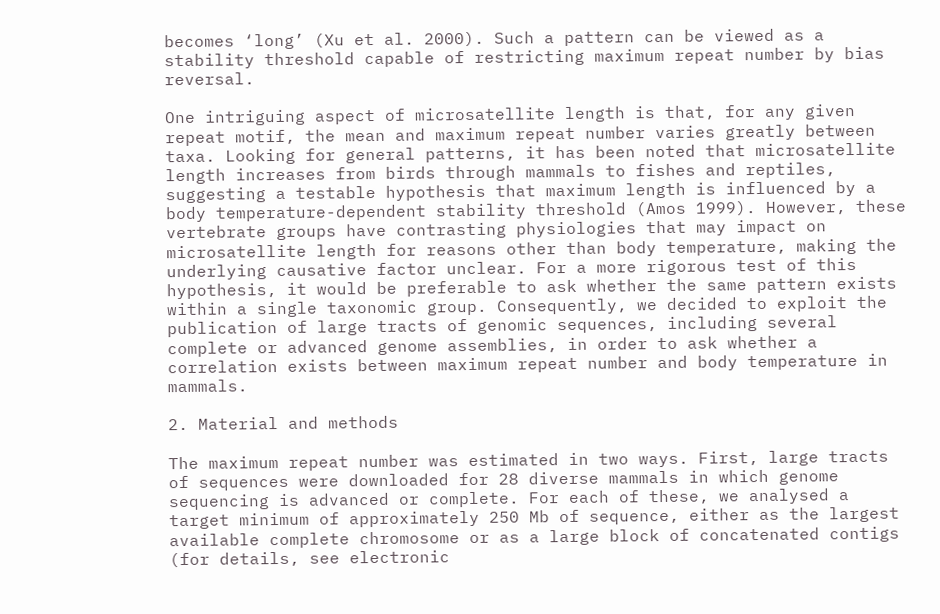becomes ‘long’ (Xu et al. 2000). Such a pattern can be viewed as a stability threshold capable of restricting maximum repeat number by bias reversal.

One intriguing aspect of microsatellite length is that, for any given repeat motif, the mean and maximum repeat number varies greatly between taxa. Looking for general patterns, it has been noted that microsatellite length increases from birds through mammals to fishes and reptiles, suggesting a testable hypothesis that maximum length is influenced by a body temperature-dependent stability threshold (Amos 1999). However, these vertebrate groups have contrasting physiologies that may impact on microsatellite length for reasons other than body temperature, making the underlying causative factor unclear. For a more rigorous test of this hypothesis, it would be preferable to ask whether the same pattern exists within a single taxonomic group. Consequently, we decided to exploit the publication of large tracts of genomic sequences, including several complete or advanced genome assemblies, in order to ask whether a correlation exists between maximum repeat number and body temperature in mammals.

2. Material and methods

The maximum repeat number was estimated in two ways. First, large tracts of sequences were downloaded for 28 diverse mammals in which genome sequencing is advanced or complete. For each of these, we analysed a target minimum of approximately 250 Mb of sequence, either as the largest available complete chromosome or as a large block of concatenated contigs (for details, see electronic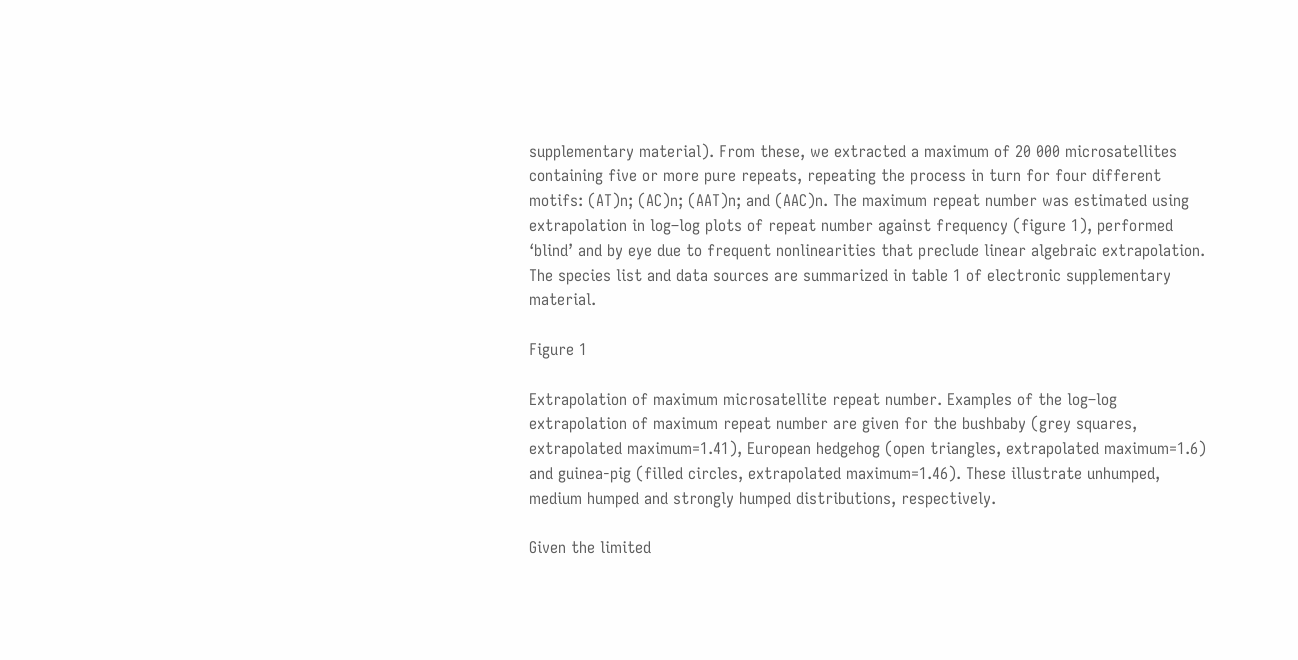supplementary material). From these, we extracted a maximum of 20 000 microsatellites containing five or more pure repeats, repeating the process in turn for four different motifs: (AT)n; (AC)n; (AAT)n; and (AAC)n. The maximum repeat number was estimated using extrapolation in log–log plots of repeat number against frequency (figure 1), performed ‘blind’ and by eye due to frequent nonlinearities that preclude linear algebraic extrapolation. The species list and data sources are summarized in table 1 of electronic supplementary material.

Figure 1

Extrapolation of maximum microsatellite repeat number. Examples of the log–log extrapolation of maximum repeat number are given for the bushbaby (grey squares, extrapolated maximum=1.41), European hedgehog (open triangles, extrapolated maximum=1.6) and guinea-pig (filled circles, extrapolated maximum=1.46). These illustrate unhumped, medium humped and strongly humped distributions, respectively.

Given the limited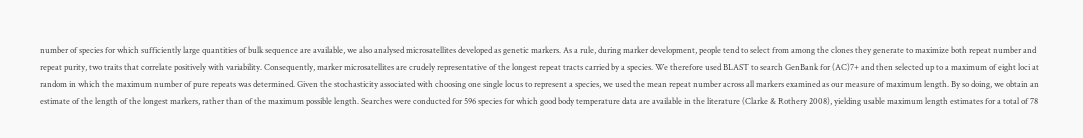number of species for which sufficiently large quantities of bulk sequence are available, we also analysed microsatellites developed as genetic markers. As a rule, during marker development, people tend to select from among the clones they generate to maximize both repeat number and repeat purity, two traits that correlate positively with variability. Consequently, marker microsatellites are crudely representative of the longest repeat tracts carried by a species. We therefore used BLAST to search GenBank for (AC)7+ and then selected up to a maximum of eight loci at random in which the maximum number of pure repeats was determined. Given the stochasticity associated with choosing one single locus to represent a species, we used the mean repeat number across all markers examined as our measure of maximum length. By so doing, we obtain an estimate of the length of the longest markers, rather than of the maximum possible length. Searches were conducted for 596 species for which good body temperature data are available in the literature (Clarke & Rothery 2008), yielding usable maximum length estimates for a total of 78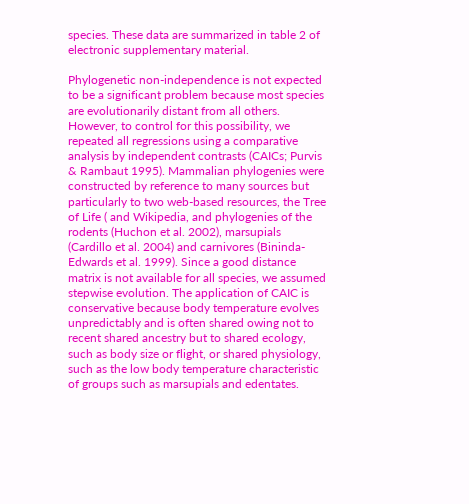species. These data are summarized in table 2 of electronic supplementary material.

Phylogenetic non-independence is not expected to be a significant problem because most species are evolutionarily distant from all others. However, to control for this possibility, we repeated all regressions using a comparative analysis by independent contrasts (CAICs; Purvis & Rambaut 1995). Mammalian phylogenies were constructed by reference to many sources but particularly to two web-based resources, the Tree of Life ( and Wikipedia, and phylogenies of the rodents (Huchon et al. 2002), marsupials (Cardillo et al. 2004) and carnivores (Bininda-Edwards et al. 1999). Since a good distance matrix is not available for all species, we assumed stepwise evolution. The application of CAIC is conservative because body temperature evolves unpredictably and is often shared owing not to recent shared ancestry but to shared ecology, such as body size or flight, or shared physiology, such as the low body temperature characteristic of groups such as marsupials and edentates.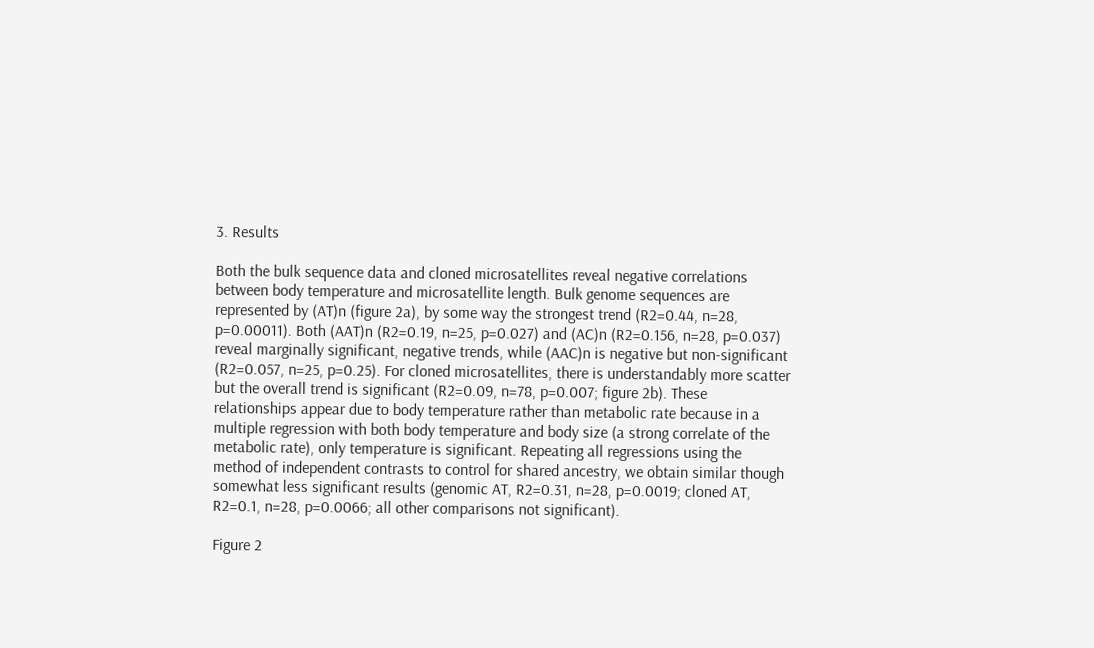3. Results

Both the bulk sequence data and cloned microsatellites reveal negative correlations between body temperature and microsatellite length. Bulk genome sequences are represented by (AT)n (figure 2a), by some way the strongest trend (R2=0.44, n=28, p=0.00011). Both (AAT)n (R2=0.19, n=25, p=0.027) and (AC)n (R2=0.156, n=28, p=0.037) reveal marginally significant, negative trends, while (AAC)n is negative but non-significant (R2=0.057, n=25, p=0.25). For cloned microsatellites, there is understandably more scatter but the overall trend is significant (R2=0.09, n=78, p=0.007; figure 2b). These relationships appear due to body temperature rather than metabolic rate because in a multiple regression with both body temperature and body size (a strong correlate of the metabolic rate), only temperature is significant. Repeating all regressions using the method of independent contrasts to control for shared ancestry, we obtain similar though somewhat less significant results (genomic AT, R2=0.31, n=28, p=0.0019; cloned AT, R2=0.1, n=28, p=0.0066; all other comparisons not significant).

Figure 2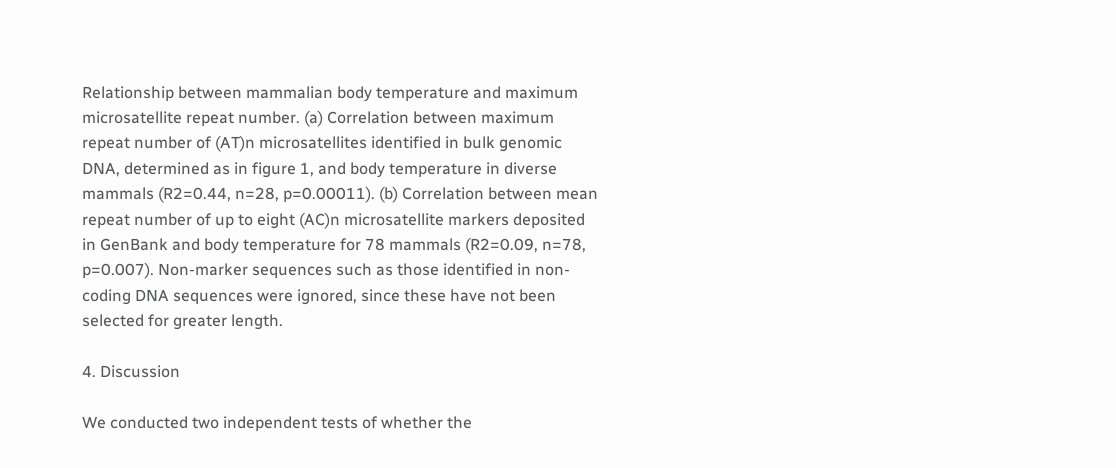Relationship between mammalian body temperature and maximum microsatellite repeat number. (a) Correlation between maximum repeat number of (AT)n microsatellites identified in bulk genomic DNA, determined as in figure 1, and body temperature in diverse mammals (R2=0.44, n=28, p=0.00011). (b) Correlation between mean repeat number of up to eight (AC)n microsatellite markers deposited in GenBank and body temperature for 78 mammals (R2=0.09, n=78, p=0.007). Non-marker sequences such as those identified in non-coding DNA sequences were ignored, since these have not been selected for greater length.

4. Discussion

We conducted two independent tests of whether the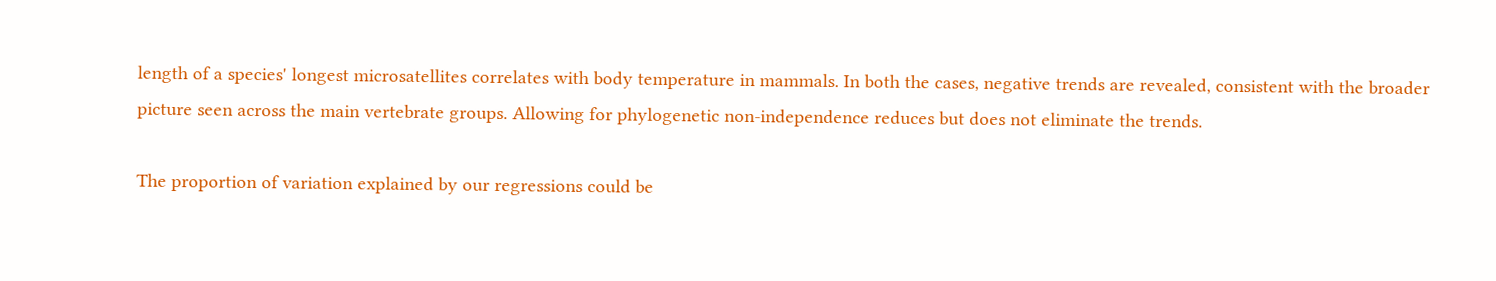length of a species' longest microsatellites correlates with body temperature in mammals. In both the cases, negative trends are revealed, consistent with the broader picture seen across the main vertebrate groups. Allowing for phylogenetic non-independence reduces but does not eliminate the trends.

The proportion of variation explained by our regressions could be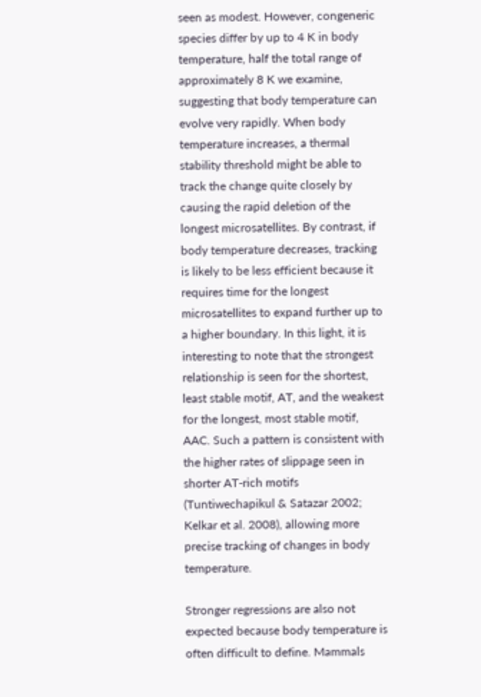seen as modest. However, congeneric species differ by up to 4 K in body temperature, half the total range of approximately 8 K we examine, suggesting that body temperature can evolve very rapidly. When body temperature increases, a thermal stability threshold might be able to track the change quite closely by causing the rapid deletion of the longest microsatellites. By contrast, if body temperature decreases, tracking is likely to be less efficient because it requires time for the longest microsatellites to expand further up to a higher boundary. In this light, it is interesting to note that the strongest relationship is seen for the shortest, least stable motif, AT, and the weakest for the longest, most stable motif, AAC. Such a pattern is consistent with the higher rates of slippage seen in shorter AT-rich motifs (Tuntiwechapikul & Satazar 2002; Kelkar et al. 2008), allowing more precise tracking of changes in body temperature.

Stronger regressions are also not expected because body temperature is often difficult to define. Mammals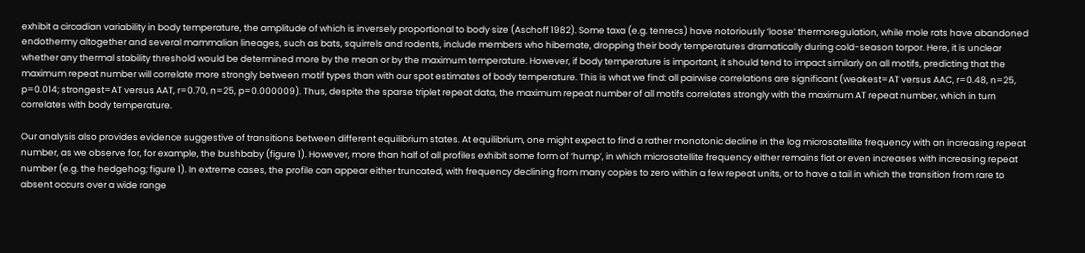exhibit a circadian variability in body temperature, the amplitude of which is inversely proportional to body size (Aschoff 1982). Some taxa (e.g. tenrecs) have notoriously ‘loose’ thermoregulation, while mole rats have abandoned endothermy altogether and several mammalian lineages, such as bats, squirrels and rodents, include members who hibernate, dropping their body temperatures dramatically during cold-season torpor. Here, it is unclear whether any thermal stability threshold would be determined more by the mean or by the maximum temperature. However, if body temperature is important, it should tend to impact similarly on all motifs, predicting that the maximum repeat number will correlate more strongly between motif types than with our spot estimates of body temperature. This is what we find: all pairwise correlations are significant (weakest=AT versus AAC, r=0.48, n=25, p=0.014; strongest=AT versus AAT, r=0.70, n=25, p=0.000009). Thus, despite the sparse triplet repeat data, the maximum repeat number of all motifs correlates strongly with the maximum AT repeat number, which in turn correlates with body temperature.

Our analysis also provides evidence suggestive of transitions between different equilibrium states. At equilibrium, one might expect to find a rather monotonic decline in the log microsatellite frequency with an increasing repeat number, as we observe for, for example, the bushbaby (figure 1). However, more than half of all profiles exhibit some form of ‘hump’, in which microsatellite frequency either remains flat or even increases with increasing repeat number (e.g. the hedgehog; figure 1). In extreme cases, the profile can appear either truncated, with frequency declining from many copies to zero within a few repeat units, or to have a tail in which the transition from rare to absent occurs over a wide range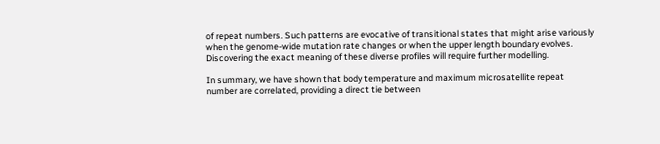of repeat numbers. Such patterns are evocative of transitional states that might arise variously when the genome-wide mutation rate changes or when the upper length boundary evolves. Discovering the exact meaning of these diverse profiles will require further modelling.

In summary, we have shown that body temperature and maximum microsatellite repeat number are correlated, providing a direct tie between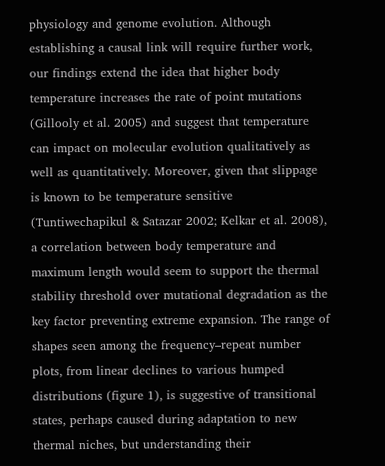physiology and genome evolution. Although establishing a causal link will require further work, our findings extend the idea that higher body temperature increases the rate of point mutations (Gillooly et al. 2005) and suggest that temperature can impact on molecular evolution qualitatively as well as quantitatively. Moreover, given that slippage is known to be temperature sensitive (Tuntiwechapikul & Satazar 2002; Kelkar et al. 2008), a correlation between body temperature and maximum length would seem to support the thermal stability threshold over mutational degradation as the key factor preventing extreme expansion. The range of shapes seen among the frequency–repeat number plots, from linear declines to various humped distributions (figure 1), is suggestive of transitional states, perhaps caused during adaptation to new thermal niches, but understanding their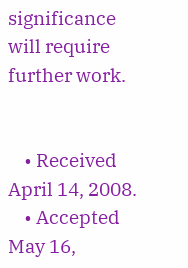significance will require further work.


    • Received April 14, 2008.
    • Accepted May 16,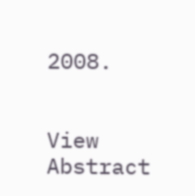2008.


View Abstract